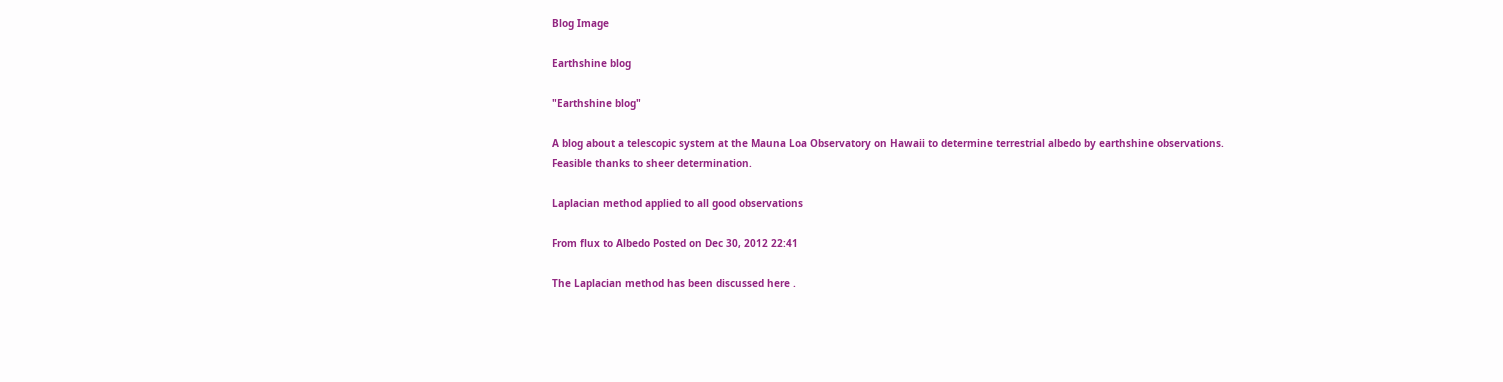Blog Image

Earthshine blog

"Earthshine blog"

A blog about a telescopic system at the Mauna Loa Observatory on Hawaii to determine terrestrial albedo by earthshine observations. Feasible thanks to sheer determination.

Laplacian method applied to all good observations

From flux to Albedo Posted on Dec 30, 2012 22:41

The Laplacian method has been discussed here .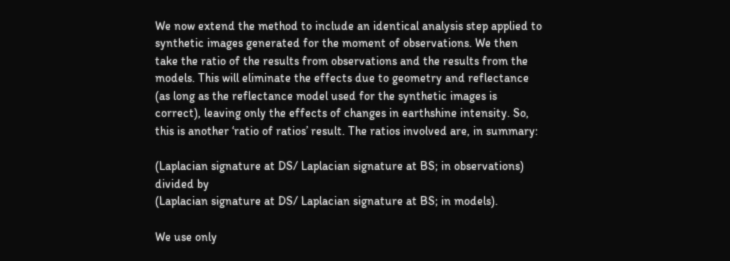We now extend the method to include an identical analysis step applied to synthetic images generated for the moment of observations. We then take the ratio of the results from observations and the results from the models. This will eliminate the effects due to geometry and reflectance (as long as the reflectance model used for the synthetic images is correct), leaving only the effects of changes in earthshine intensity. So, this is another ‘ratio of ratios’ result. The ratios involved are, in summary:

(Laplacian signature at DS/ Laplacian signature at BS; in observations) divided by
(Laplacian signature at DS/ Laplacian signature at BS; in models).

We use only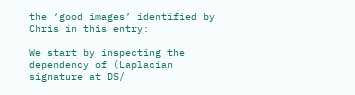the ‘good images’ identified by Chris in this entry:

We start by inspecting the dependency of (Laplacian signature at DS/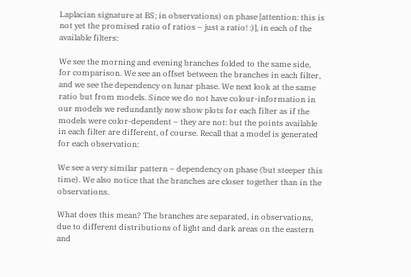Laplacian signature at BS; in observations) on phase [attention: this is not yet the promised ratio of ratios – just a ratio! :)], in each of the available filters:

We see the morning and evening branches folded to the same side, for comparison. We see an offset between the branches in each filter, and we see the dependency on lunar phase. We next look at the same ratio but from models. Since we do not have colour-information in our models we redundantly now show plots for each filter as if the models were color-dependent – they are not: but the points available in each filter are different, of course. Recall that a model is generated for each observation:

We see a very similar pattern – dependency on phase (but steeper this time). We also notice that the branches are closer together than in the observations.

What does this mean? The branches are separated, in observations, due to different distributions of light and dark areas on the eastern and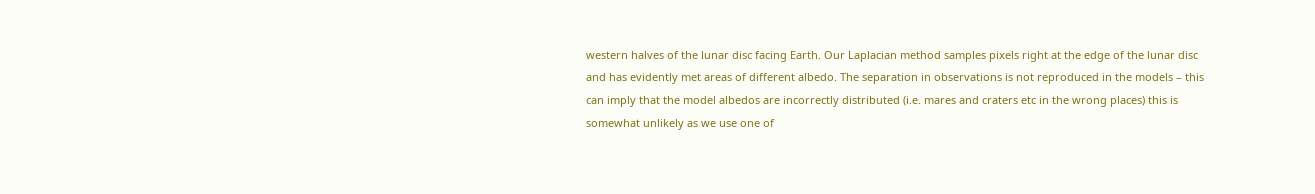western halves of the lunar disc facing Earth. Our Laplacian method samples pixels right at the edge of the lunar disc and has evidently met areas of different albedo. The separation in observations is not reproduced in the models – this can imply that the model albedos are incorrectly distributed (i.e. mares and craters etc in the wrong places) this is somewhat unlikely as we use one of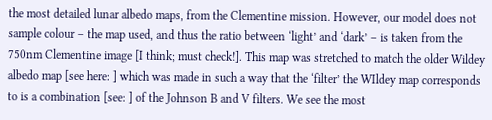the most detailed lunar albedo maps, from the Clementine mission. However, our model does not sample colour – the map used, and thus the ratio between ‘light’ and ‘dark’ – is taken from the 750nm Clementine image [I think; must check!]. This map was stretched to match the older Wildey albedo map [see here: ] which was made in such a way that the ‘filter’ the WIldey map corresponds to is a combination [see: ] of the Johnson B and V filters. We see the most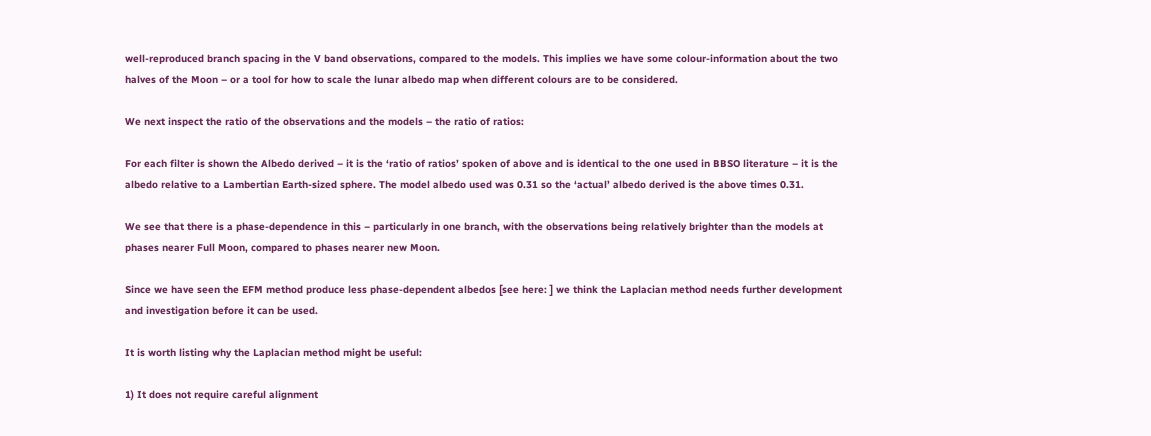well-reproduced branch spacing in the V band observations, compared to the models. This implies we have some colour-information about the two halves of the Moon – or a tool for how to scale the lunar albedo map when different colours are to be considered.

We next inspect the ratio of the observations and the models – the ratio of ratios:

For each filter is shown the Albedo derived – it is the ‘ratio of ratios’ spoken of above and is identical to the one used in BBSO literature – it is the albedo relative to a Lambertian Earth-sized sphere. The model albedo used was 0.31 so the ‘actual’ albedo derived is the above times 0.31.

We see that there is a phase-dependence in this – particularly in one branch, with the observations being relatively brighter than the models at phases nearer Full Moon, compared to phases nearer new Moon.

Since we have seen the EFM method produce less phase-dependent albedos [see here: ] we think the Laplacian method needs further development and investigation before it can be used.

It is worth listing why the Laplacian method might be useful:

1) It does not require careful alignment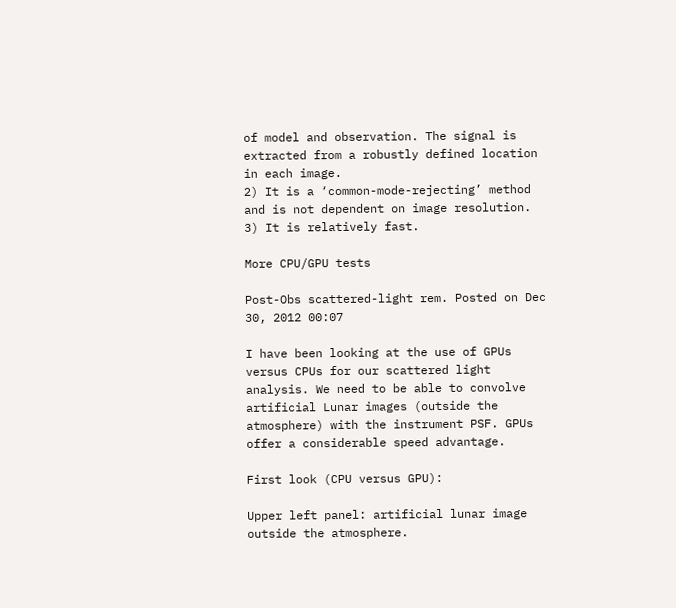of model and observation. The signal is extracted from a robustly defined location in each image.
2) It is a ‘common-mode-rejecting’ method and is not dependent on image resolution.
3) It is relatively fast.

More CPU/GPU tests

Post-Obs scattered-light rem. Posted on Dec 30, 2012 00:07

I have been looking at the use of GPUs versus CPUs for our scattered light analysis. We need to be able to convolve artificial Lunar images (outside the atmosphere) with the instrument PSF. GPUs offer a considerable speed advantage.

First look (CPU versus GPU):

Upper left panel: artificial lunar image outside the atmosphere.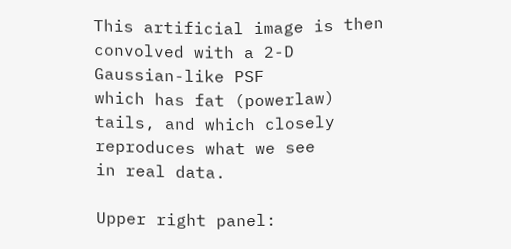This artificial image is then convolved with a 2-D Gaussian-like PSF
which has fat (powerlaw) tails, and which closely reproduces what we see
in real data.

Upper right panel: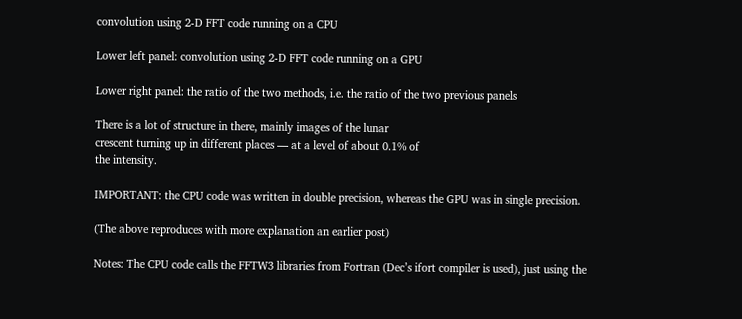convolution using 2-D FFT code running on a CPU

Lower left panel: convolution using 2-D FFT code running on a GPU

Lower right panel: the ratio of the two methods, i.e. the ratio of the two previous panels

There is a lot of structure in there, mainly images of the lunar
crescent turning up in different places — at a level of about 0.1% of
the intensity.

IMPORTANT: the CPU code was written in double precision, whereas the GPU was in single precision.

(The above reproduces with more explanation an earlier post)

Notes: The CPU code calls the FFTW3 libraries from Fortran (Dec’s ifort compiler is used), just using the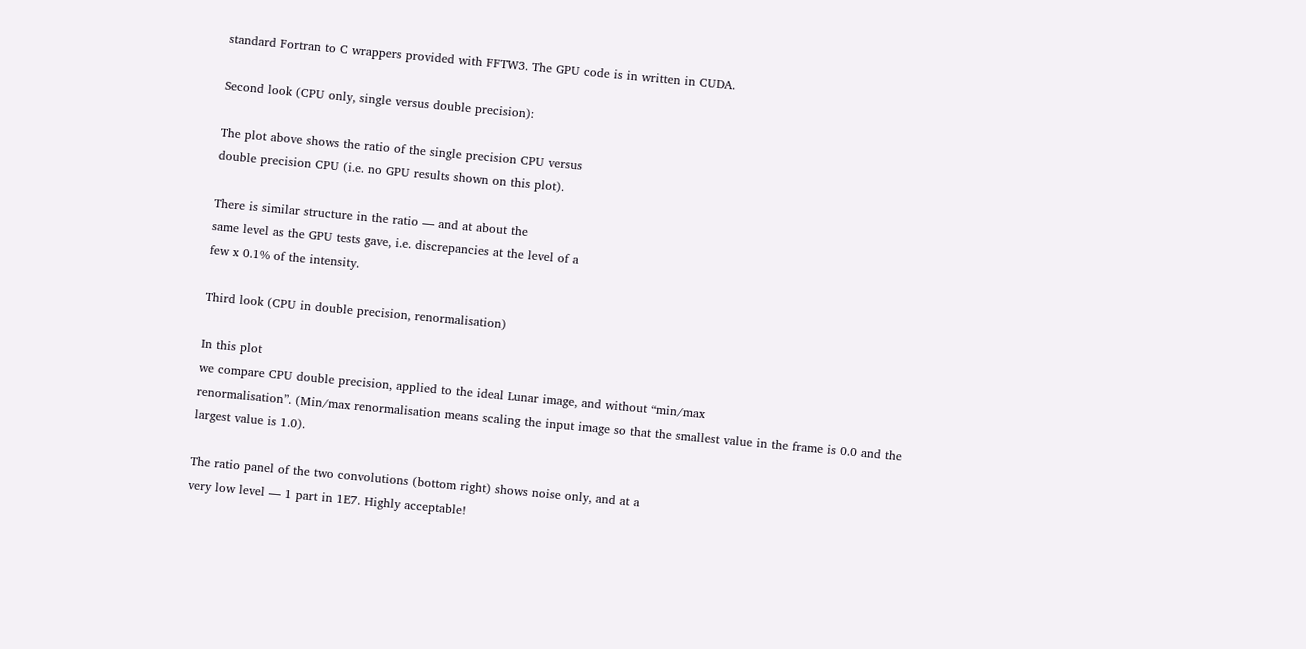standard Fortran to C wrappers provided with FFTW3. The GPU code is in written in CUDA.

Second look (CPU only, single versus double precision):

The plot above shows the ratio of the single precision CPU versus
double precision CPU (i.e. no GPU results shown on this plot).

There is similar structure in the ratio — and at about the
same level as the GPU tests gave, i.e. discrepancies at the level of a
few x 0.1% of the intensity.

Third look (CPU in double precision, renormalisation)

In this plot
we compare CPU double precision, applied to the ideal Lunar image, and without “min/max
renormalisation”. (Min/max renormalisation means scaling the input image so that the smallest value in the frame is 0.0 and the largest value is 1.0).

The ratio panel of the two convolutions (bottom right) shows noise only, and at a
very low level — 1 part in 1E7. Highly acceptable!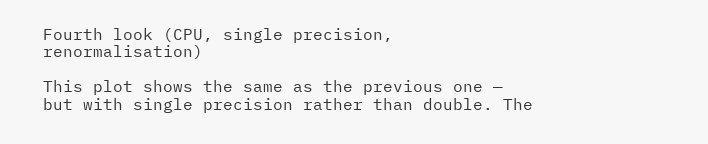Fourth look (CPU, single precision, renormalisation)

This plot shows the same as the previous one — but with single precision rather than double. The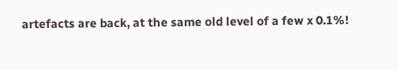artefacts are back, at the same old level of a few x 0.1%!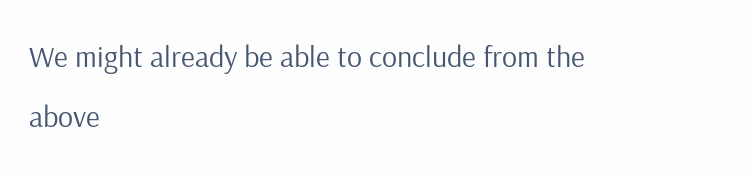We might already be able to conclude from the above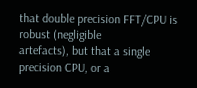that double precision FFT/CPU is robust (negligible
artefacts), but that a single precision CPU, or a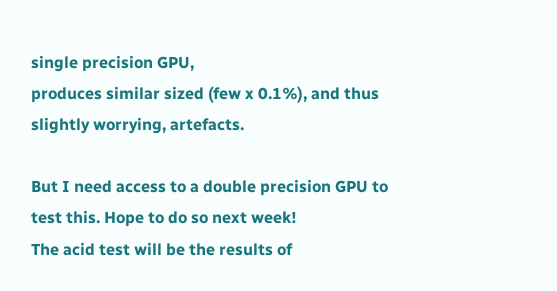single precision GPU,
produces similar sized (few x 0.1%), and thus slightly worrying, artefacts.

But I need access to a double precision GPU to test this. Hope to do so next week!
The acid test will be the results of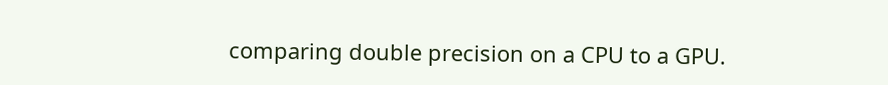comparing double precision on a CPU to a GPU.